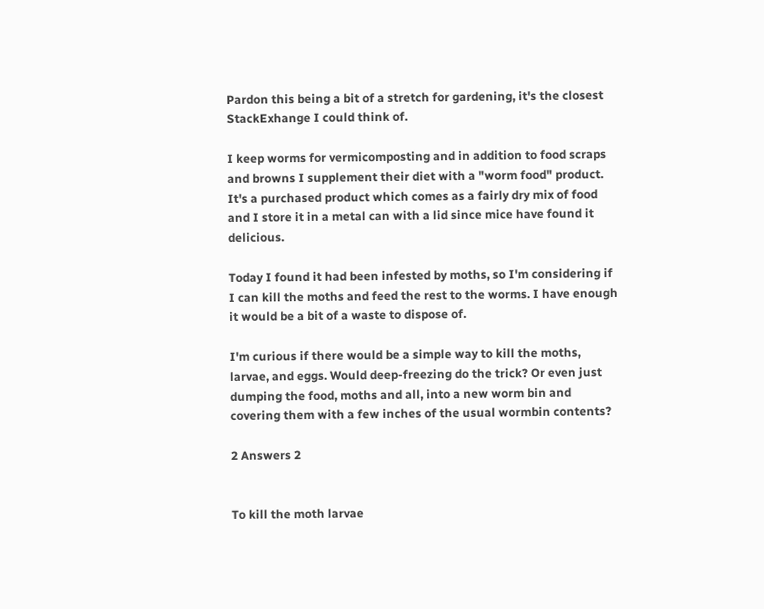Pardon this being a bit of a stretch for gardening, it's the closest StackExhange I could think of.

I keep worms for vermicomposting and in addition to food scraps and browns I supplement their diet with a "worm food" product. It's a purchased product which comes as a fairly dry mix of food and I store it in a metal can with a lid since mice have found it delicious.

Today I found it had been infested by moths, so I'm considering if I can kill the moths and feed the rest to the worms. I have enough it would be a bit of a waste to dispose of.

I'm curious if there would be a simple way to kill the moths, larvae, and eggs. Would deep-freezing do the trick? Or even just dumping the food, moths and all, into a new worm bin and covering them with a few inches of the usual wormbin contents?

2 Answers 2


To kill the moth larvae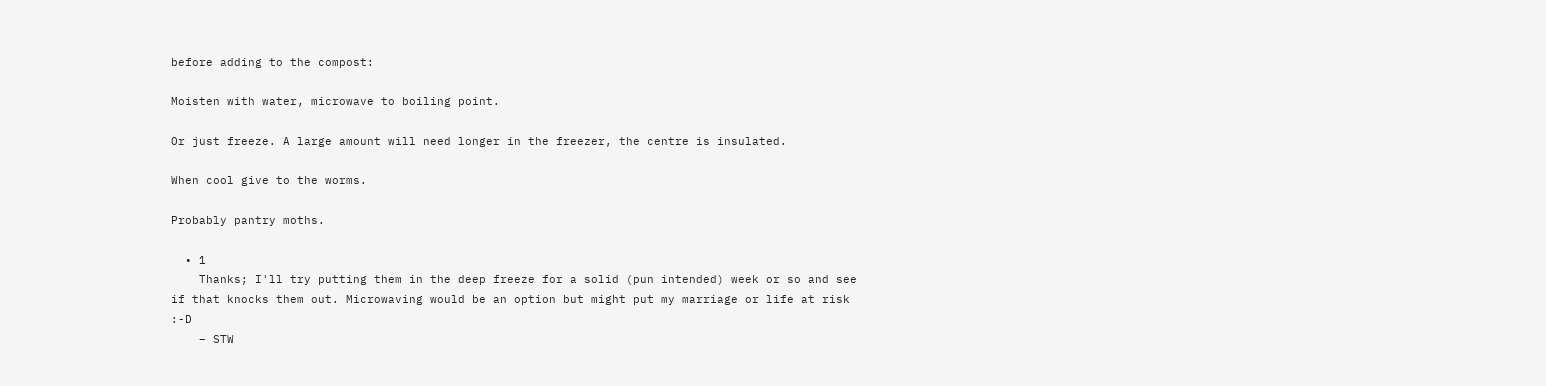before adding to the compost:

Moisten with water, microwave to boiling point.

Or just freeze. A large amount will need longer in the freezer, the centre is insulated.

When cool give to the worms.

Probably pantry moths.

  • 1
    Thanks; I'll try putting them in the deep freeze for a solid (pun intended) week or so and see if that knocks them out. Microwaving would be an option but might put my marriage or life at risk :-D
    – STW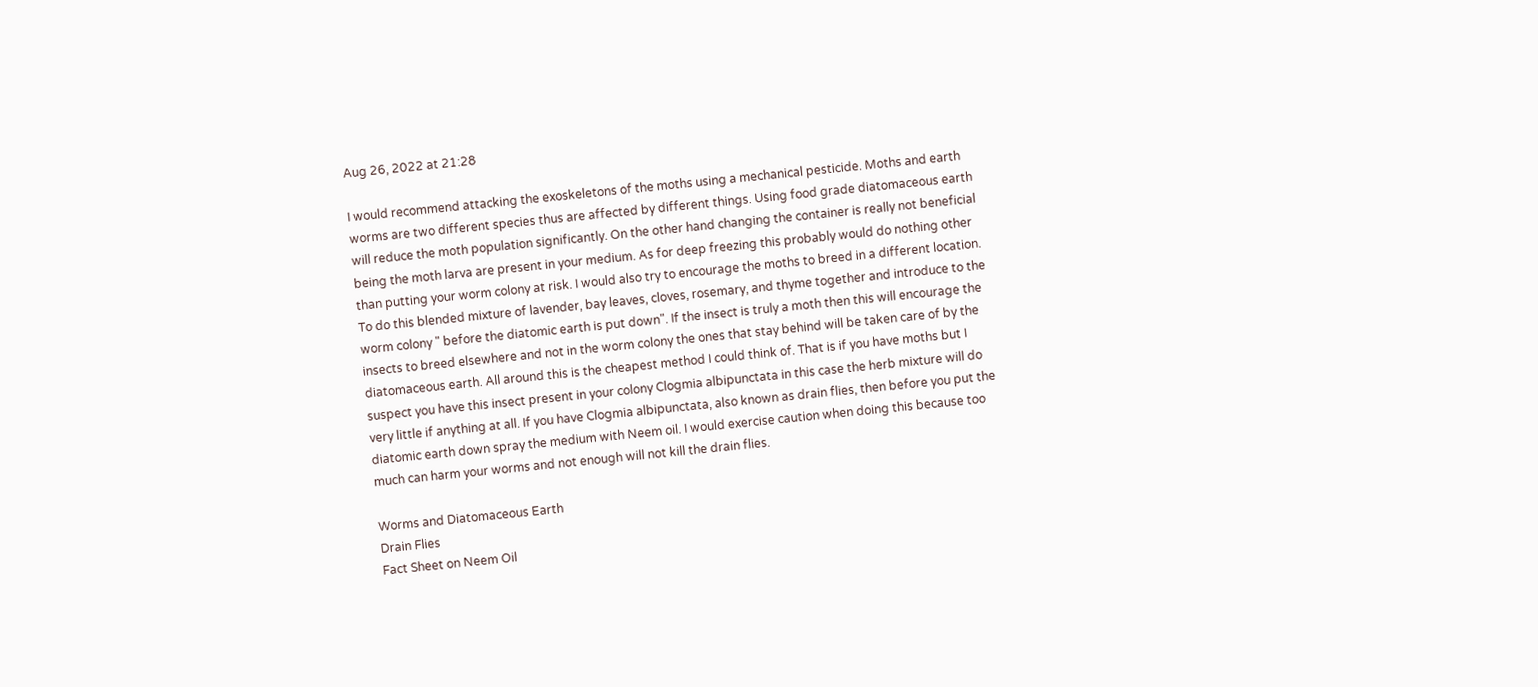Aug 26, 2022 at 21:28

I would recommend attacking the exoskeletons of the moths using a mechanical pesticide. Moths and earth worms are two different species thus are affected by different things. Using food grade diatomaceous earth will reduce the moth population significantly. On the other hand changing the container is really not beneficial being the moth larva are present in your medium. As for deep freezing this probably would do nothing other than putting your worm colony at risk. I would also try to encourage the moths to breed in a different location. To do this blended mixture of lavender, bay leaves, cloves, rosemary, and thyme together and introduce to the worm colony " before the diatomic earth is put down". If the insect is truly a moth then this will encourage the insects to breed elsewhere and not in the worm colony the ones that stay behind will be taken care of by the diatomaceous earth. All around this is the cheapest method I could think of. That is if you have moths but I suspect you have this insect present in your colony Clogmia albipunctata in this case the herb mixture will do very little if anything at all. If you have Clogmia albipunctata, also known as drain flies, then before you put the diatomic earth down spray the medium with Neem oil. I would exercise caution when doing this because too much can harm your worms and not enough will not kill the drain flies.

Worms and Diatomaceous Earth
Drain Flies
Fact Sheet on Neem Oil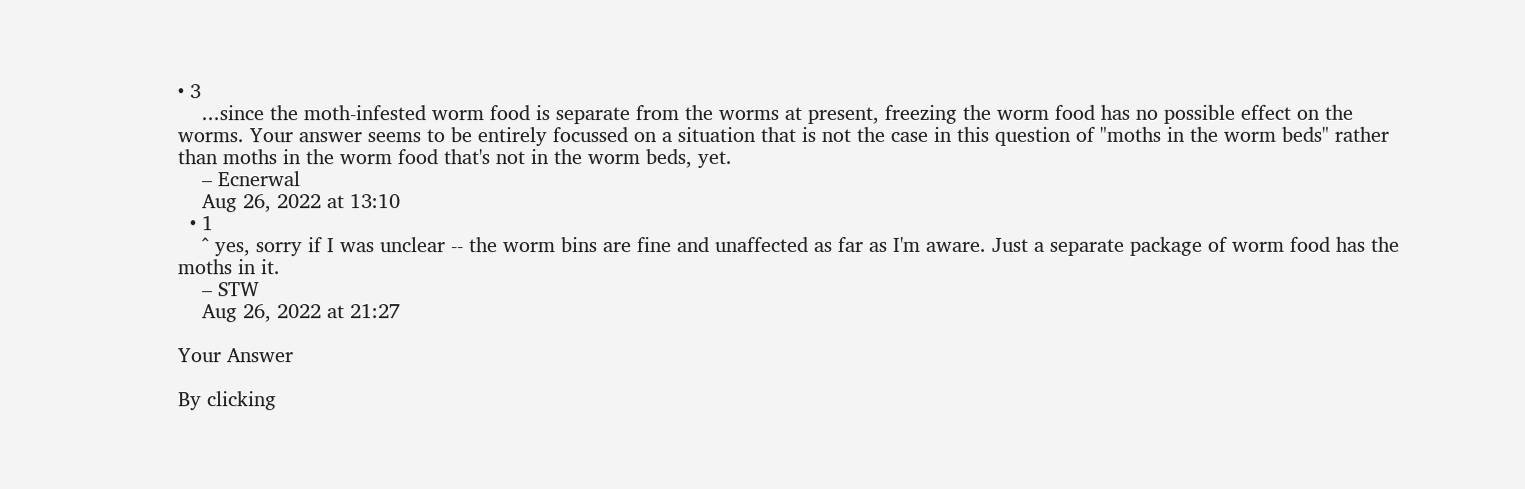• 3
    ...since the moth-infested worm food is separate from the worms at present, freezing the worm food has no possible effect on the worms. Your answer seems to be entirely focussed on a situation that is not the case in this question of "moths in the worm beds" rather than moths in the worm food that's not in the worm beds, yet.
    – Ecnerwal
    Aug 26, 2022 at 13:10
  • 1
    ^ yes, sorry if I was unclear -- the worm bins are fine and unaffected as far as I'm aware. Just a separate package of worm food has the moths in it.
    – STW
    Aug 26, 2022 at 21:27

Your Answer

By clicking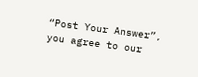“Post Your Answer”, you agree to our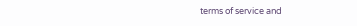terms of service and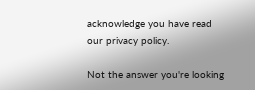acknowledge you have read our privacy policy.

Not the answer you're looking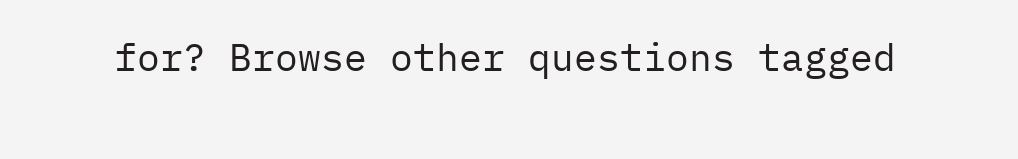for? Browse other questions tagged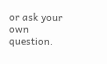or ask your own question.